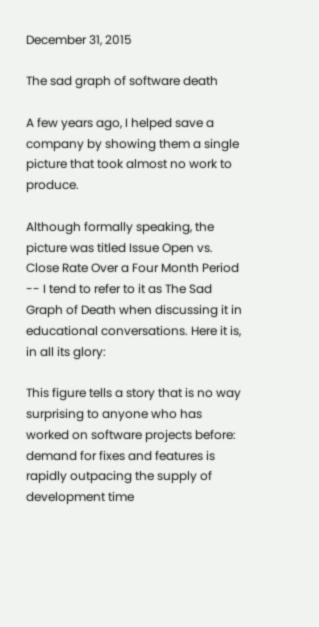December 31, 2015

The sad graph of software death

A few years ago, I helped save a company by showing them a single picture that took almost no work to produce.

Although formally speaking, the picture was titled Issue Open vs. Close Rate Over a Four Month Period -- I tend to refer to it as The Sad Graph of Death when discussing it in educational conversations. Here it is, in all its glory:

This figure tells a story that is no way surprising to anyone who has worked on software projects before: demand for fixes and features is rapidly outpacing the supply of development time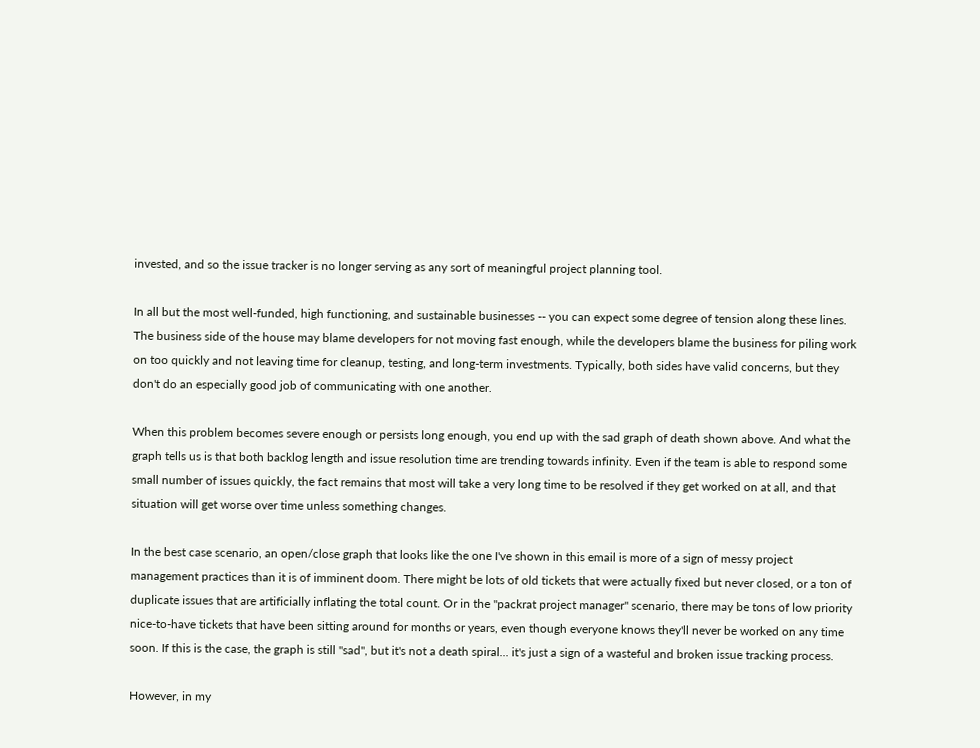invested, and so the issue tracker is no longer serving as any sort of meaningful project planning tool.

In all but the most well-funded, high functioning, and sustainable businesses -- you can expect some degree of tension along these lines. The business side of the house may blame developers for not moving fast enough, while the developers blame the business for piling work on too quickly and not leaving time for cleanup, testing, and long-term investments. Typically, both sides have valid concerns, but they don't do an especially good job of communicating with one another.

When this problem becomes severe enough or persists long enough, you end up with the sad graph of death shown above. And what the graph tells us is that both backlog length and issue resolution time are trending towards infinity. Even if the team is able to respond some small number of issues quickly, the fact remains that most will take a very long time to be resolved if they get worked on at all, and that situation will get worse over time unless something changes.

In the best case scenario, an open/close graph that looks like the one I've shown in this email is more of a sign of messy project management practices than it is of imminent doom. There might be lots of old tickets that were actually fixed but never closed, or a ton of duplicate issues that are artificially inflating the total count. Or in the "packrat project manager" scenario, there may be tons of low priority nice-to-have tickets that have been sitting around for months or years, even though everyone knows they'll never be worked on any time soon. If this is the case, the graph is still "sad", but it's not a death spiral... it's just a sign of a wasteful and broken issue tracking process.

However, in my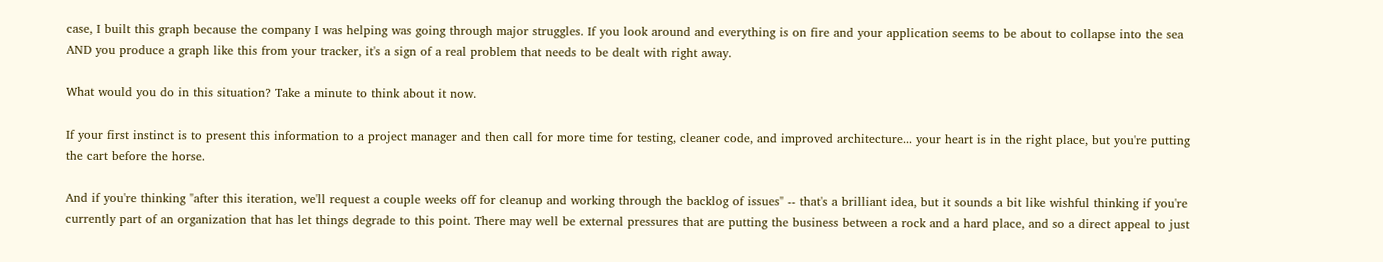case, I built this graph because the company I was helping was going through major struggles. If you look around and everything is on fire and your application seems to be about to collapse into the sea AND you produce a graph like this from your tracker, it's a sign of a real problem that needs to be dealt with right away.

What would you do in this situation? Take a minute to think about it now.

If your first instinct is to present this information to a project manager and then call for more time for testing, cleaner code, and improved architecture... your heart is in the right place, but you're putting the cart before the horse.

And if you're thinking "after this iteration, we'll request a couple weeks off for cleanup and working through the backlog of issues" -- that's a brilliant idea, but it sounds a bit like wishful thinking if you're currently part of an organization that has let things degrade to this point. There may well be external pressures that are putting the business between a rock and a hard place, and so a direct appeal to just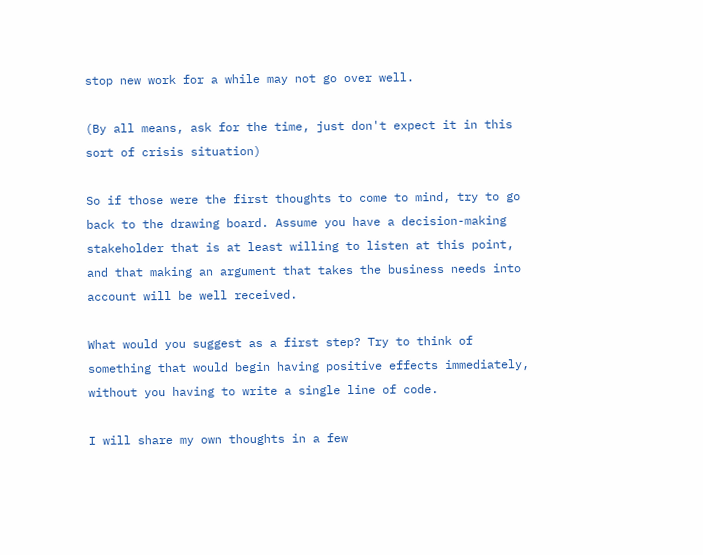stop new work for a while may not go over well.

(By all means, ask for the time, just don't expect it in this sort of crisis situation)

So if those were the first thoughts to come to mind, try to go back to the drawing board. Assume you have a decision-making stakeholder that is at least willing to listen at this point, and that making an argument that takes the business needs into account will be well received.

What would you suggest as a first step? Try to think of something that would begin having positive effects immediately, without you having to write a single line of code.

I will share my own thoughts in a few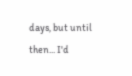days, but until then... I'd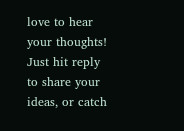love to hear your thoughts!
Just hit reply to share your ideas, or catch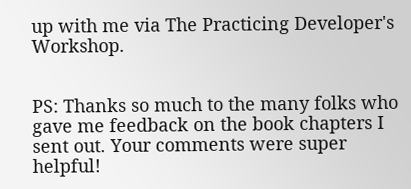up with me via The Practicing Developer's Workshop.


PS: Thanks so much to the many folks who gave me feedback on the book chapters I sent out. Your comments were super helpful!